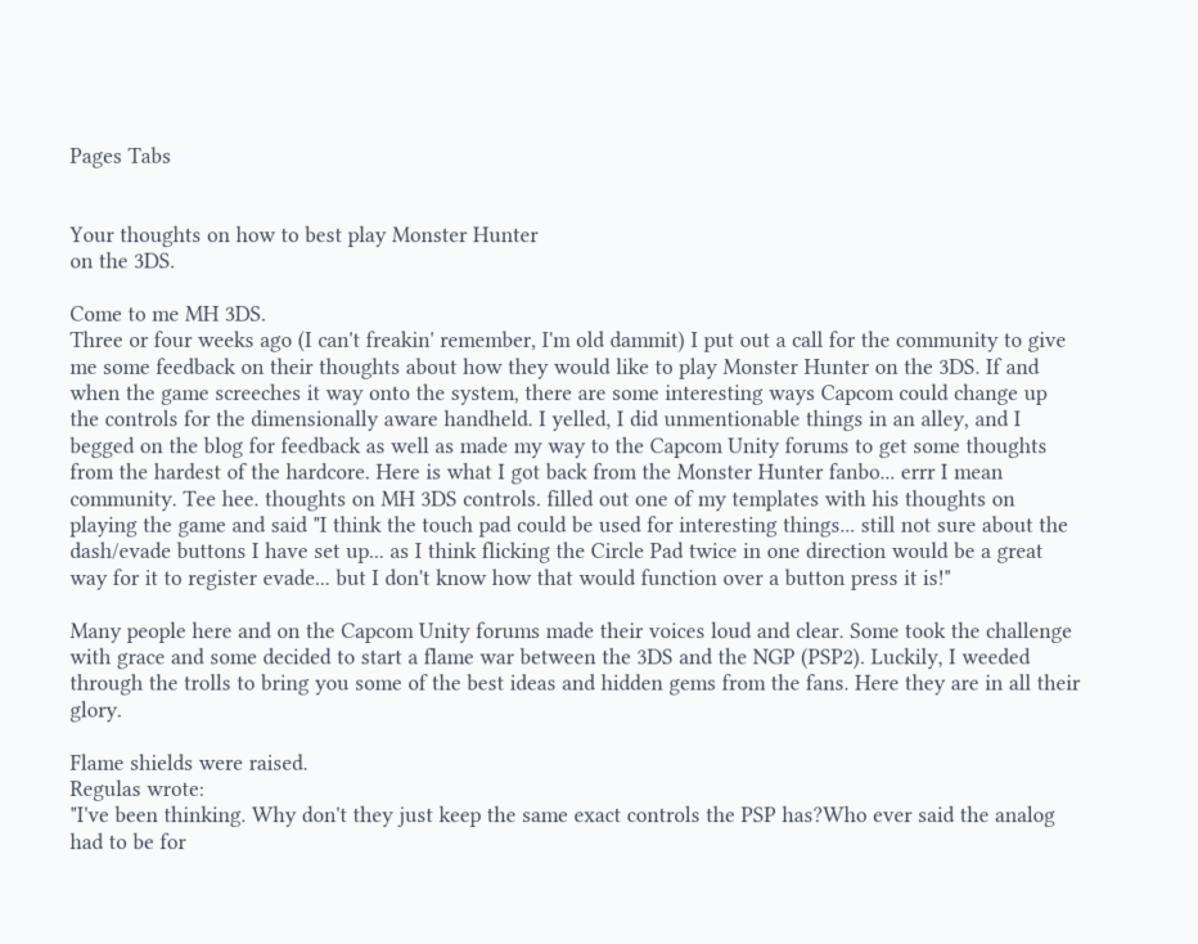Pages Tabs


Your thoughts on how to best play Monster Hunter
on the 3DS.

Come to me MH 3DS.
Three or four weeks ago (I can't freakin' remember, I'm old dammit) I put out a call for the community to give me some feedback on their thoughts about how they would like to play Monster Hunter on the 3DS. If and when the game screeches it way onto the system, there are some interesting ways Capcom could change up the controls for the dimensionally aware handheld. I yelled, I did unmentionable things in an alley, and I begged on the blog for feedback as well as made my way to the Capcom Unity forums to get some thoughts from the hardest of the hardcore. Here is what I got back from the Monster Hunter fanbo... errr I mean community. Tee hee. thoughts on MH 3DS controls. filled out one of my templates with his thoughts on playing the game and said "I think the touch pad could be used for interesting things... still not sure about the dash/evade buttons I have set up... as I think flicking the Circle Pad twice in one direction would be a great way for it to register evade... but I don't know how that would function over a button press it is!"

Many people here and on the Capcom Unity forums made their voices loud and clear. Some took the challenge with grace and some decided to start a flame war between the 3DS and the NGP (PSP2). Luckily, I weeded through the trolls to bring you some of the best ideas and hidden gems from the fans. Here they are in all their glory.

Flame shields were raised.
Regulas wrote:
"I've been thinking. Why don't they just keep the same exact controls the PSP has?Who ever said the analog had to be for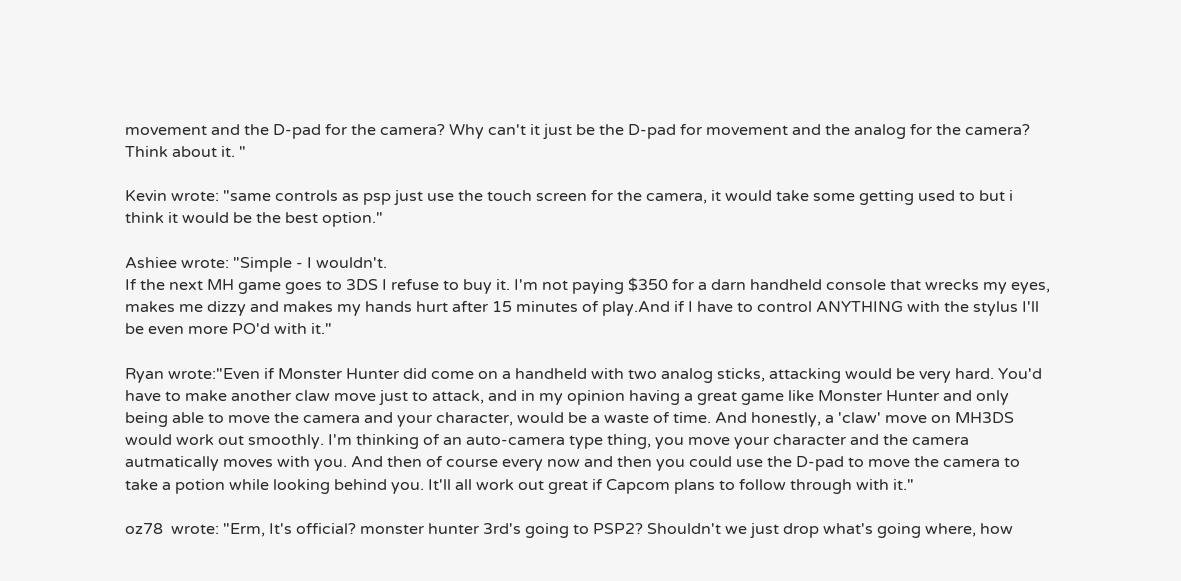movement and the D-pad for the camera? Why can't it just be the D-pad for movement and the analog for the camera? Think about it. "

Kevin wrote: "same controls as psp just use the touch screen for the camera, it would take some getting used to but i think it would be the best option."

Ashiee wrote: "Simple - I wouldn't.
If the next MH game goes to 3DS I refuse to buy it. I'm not paying $350 for a darn handheld console that wrecks my eyes, makes me dizzy and makes my hands hurt after 15 minutes of play.And if I have to control ANYTHING with the stylus I'll be even more PO'd with it."

Ryan wrote:"Even if Monster Hunter did come on a handheld with two analog sticks, attacking would be very hard. You'd have to make another claw move just to attack, and in my opinion having a great game like Monster Hunter and only being able to move the camera and your character, would be a waste of time. And honestly, a 'claw' move on MH3DS would work out smoothly. I'm thinking of an auto-camera type thing, you move your character and the camera autmatically moves with you. And then of course every now and then you could use the D-pad to move the camera to take a potion while looking behind you. It'll all work out great if Capcom plans to follow through with it."

oz78  wrote: "Erm, It's official? monster hunter 3rd's going to PSP2? Shouldn't we just drop what's going where, how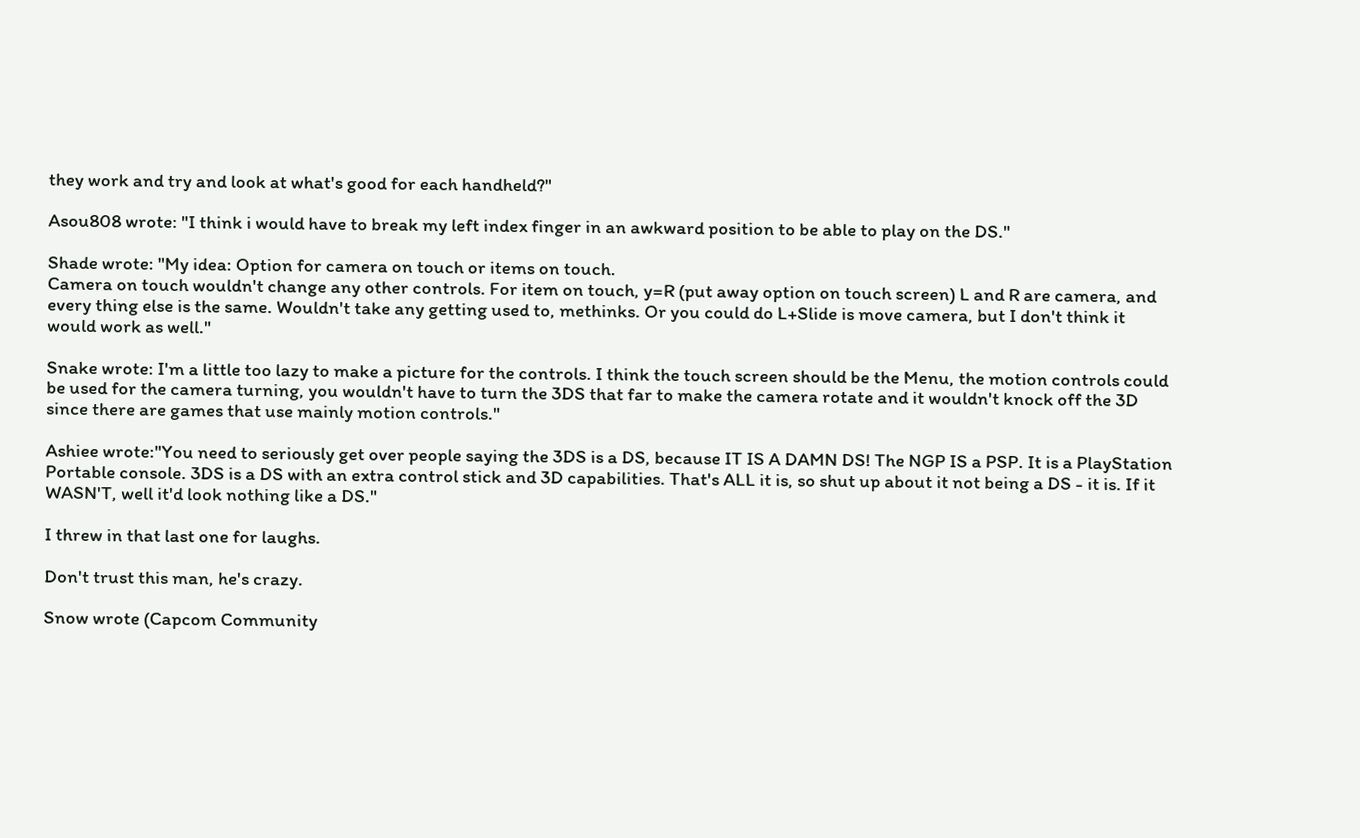they work and try and look at what's good for each handheld?"

Asou808 wrote: "I think i would have to break my left index finger in an awkward position to be able to play on the DS."

Shade wrote: "My idea: Option for camera on touch or items on touch.
Camera on touch wouldn't change any other controls. For item on touch, y=R (put away option on touch screen) L and R are camera, and every thing else is the same. Wouldn't take any getting used to, methinks. Or you could do L+Slide is move camera, but I don't think it would work as well."

Snake wrote: I'm a little too lazy to make a picture for the controls. I think the touch screen should be the Menu, the motion controls could be used for the camera turning, you wouldn't have to turn the 3DS that far to make the camera rotate and it wouldn't knock off the 3D since there are games that use mainly motion controls."

Ashiee wrote:"You need to seriously get over people saying the 3DS is a DS, because IT IS A DAMN DS! The NGP IS a PSP. It is a PlayStation Portable console. 3DS is a DS with an extra control stick and 3D capabilities. That's ALL it is, so shut up about it not being a DS - it is. If it WASN'T, well it'd look nothing like a DS."

I threw in that last one for laughs.

Don't trust this man, he's crazy.

Snow wrote (Capcom Community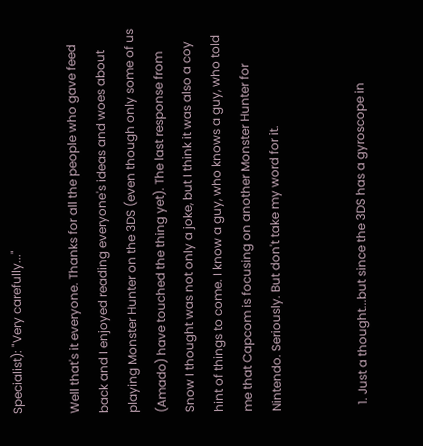Specialist): "Very carefully..."

Well that's it everyone. Thanks for all the people who gave feed back and I enjoyed reading everyone's ideas and woes about playing Monster Hunter on the 3DS (even though only some of us (Amado) have touched the thing yet). The last response from Snow I thought was not only a joke, but I think it was also a coy hint of things to come. I know a guy, who knows a guy, who told me that Capcom is focusing on another Monster Hunter for Nintendo. Seriously. But don't take my word for it.


  1. Just a thought...but since the 3DS has a gyroscope in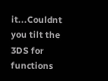it...Couldnt you tilt the 3DS for functions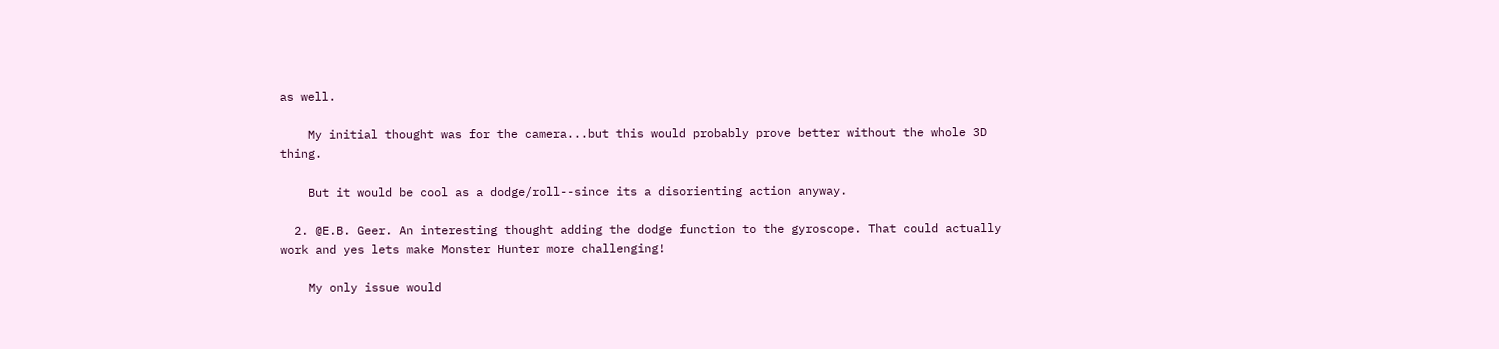as well.

    My initial thought was for the camera...but this would probably prove better without the whole 3D thing.

    But it would be cool as a dodge/roll--since its a disorienting action anyway.

  2. @E.B. Geer. An interesting thought adding the dodge function to the gyroscope. That could actually work and yes lets make Monster Hunter more challenging!

    My only issue would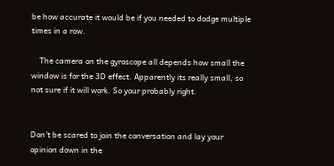be how accurate it would be if you needed to dodge multiple times in a row.

    The camera on the gyroscope all depends how small the window is for the 3D effect. Apparently its really small, so not sure if it will work. So your probably right.


Don't be scared to join the conversation and lay your opinion down in the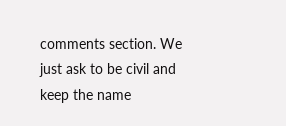comments section. We just ask to be civil and keep the name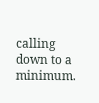calling down to a minimum.